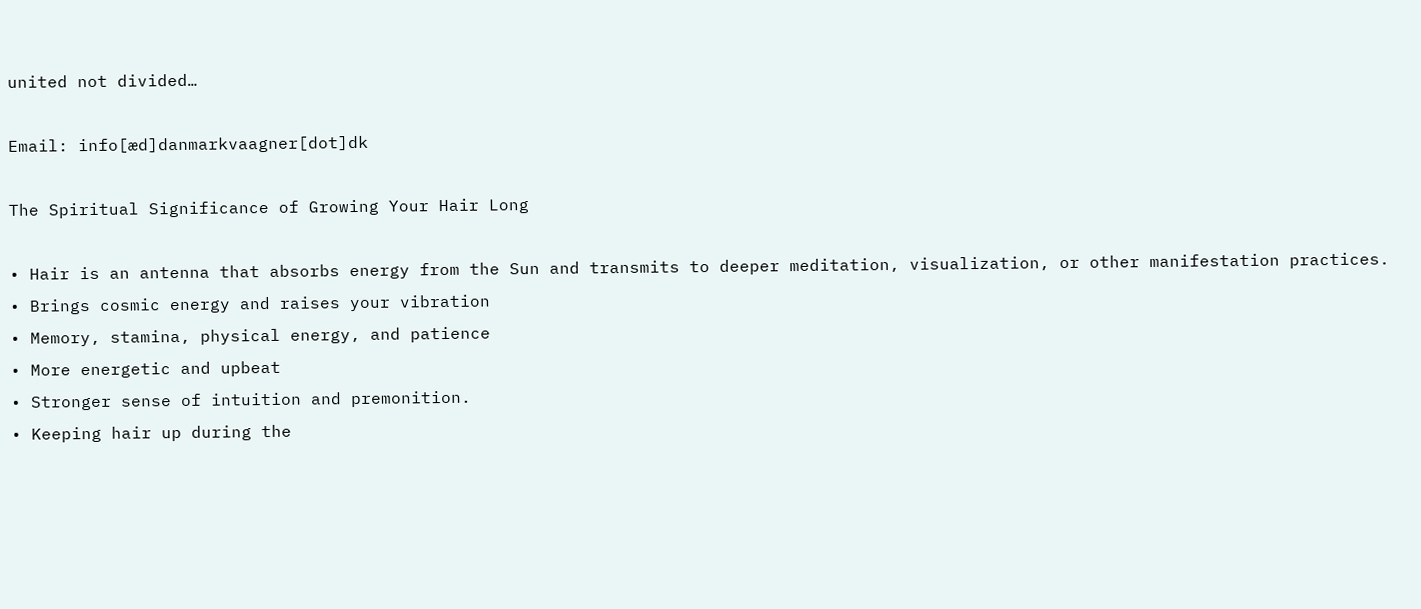united not divided…

Email: info[æd]danmarkvaagner[dot]dk

The Spiritual Significance of Growing Your Hair Long

• Hair is an antenna that absorbs energy from the Sun and transmits to deeper meditation, visualization, or other manifestation practices.
• Brings cosmic energy and raises your vibration
• Memory, stamina, physical energy, and patience
• More energetic and upbeat
• Stronger sense of intuition and premonition.
• Keeping hair up during the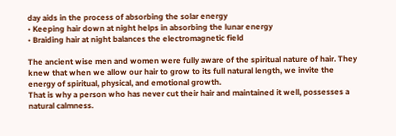day aids in the process of absorbing the solar energy
• Keeping hair down at night helps in absorbing the lunar energy
• Braiding hair at night balances the electromagnetic field

The ancient wise men and women were fully aware of the spiritual nature of hair. They knew that when we allow our hair to grow to its full natural length, we invite the energy of spiritual, physical, and emotional growth.
That is why a person who has never cut their hair and maintained it well, possesses a natural calmness.